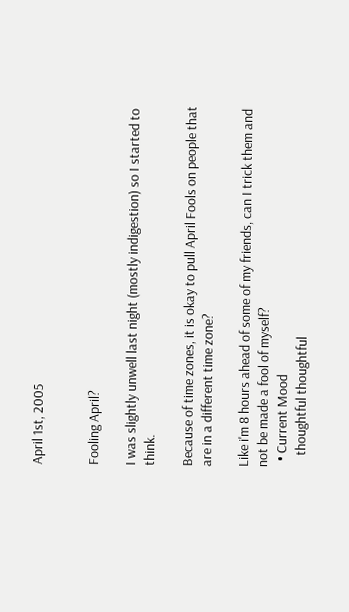April 1st, 2005


Fooling April?

I was slightly unwell last night (mostly indigestion) so I started to think.

Because of time zones, it is okay to pull April Fools on people that are in a different time zone?

Like i'm 8 hours ahead of some of my friends, can I trick them and not be made a fool of myself?
  • Current Mood
    thoughtful thoughtful